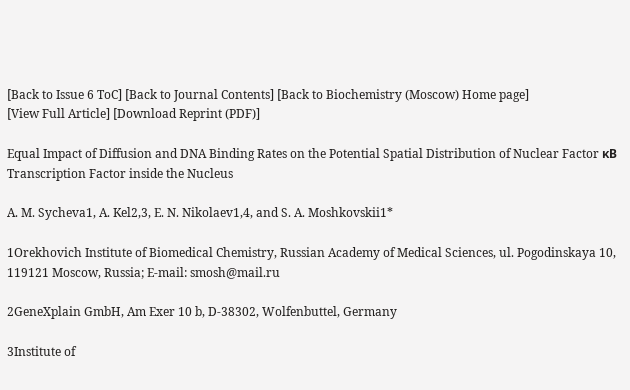[Back to Issue 6 ToC] [Back to Journal Contents] [Back to Biochemistry (Moscow) Home page]
[View Full Article] [Download Reprint (PDF)]

Equal Impact of Diffusion and DNA Binding Rates on the Potential Spatial Distribution of Nuclear Factor κB Transcription Factor inside the Nucleus

A. M. Sycheva1, A. Kel2,3, E. N. Nikolaev1,4, and S. A. Moshkovskii1*

1Orekhovich Institute of Biomedical Chemistry, Russian Academy of Medical Sciences, ul. Pogodinskaya 10, 119121 Moscow, Russia; E-mail: smosh@mail.ru

2GeneXplain GmbH, Am Exer 10 b, D-38302, Wolfenbuttel, Germany

3Institute of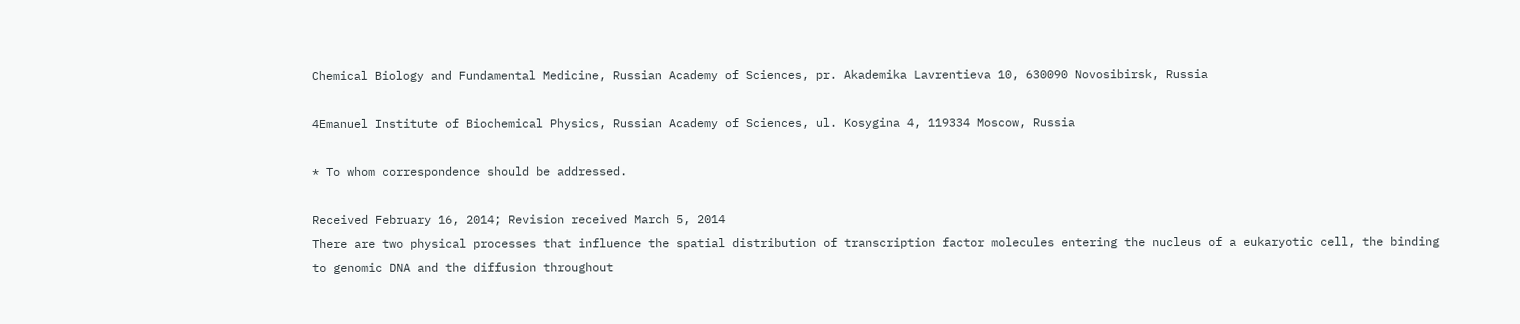Chemical Biology and Fundamental Medicine, Russian Academy of Sciences, pr. Akademika Lavrentieva 10, 630090 Novosibirsk, Russia

4Emanuel Institute of Biochemical Physics, Russian Academy of Sciences, ul. Kosygina 4, 119334 Moscow, Russia

* To whom correspondence should be addressed.

Received February 16, 2014; Revision received March 5, 2014
There are two physical processes that influence the spatial distribution of transcription factor molecules entering the nucleus of a eukaryotic cell, the binding to genomic DNA and the diffusion throughout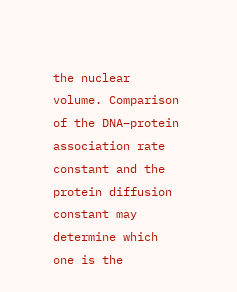the nuclear volume. Comparison of the DNA–protein association rate constant and the protein diffusion constant may determine which one is the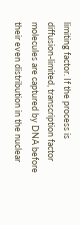limiting factor. If the process is diffusion-limited, transcription factor molecules are captured by DNA before their even distribution in the nuclear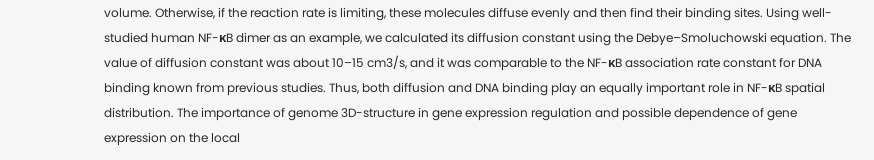volume. Otherwise, if the reaction rate is limiting, these molecules diffuse evenly and then find their binding sites. Using well-studied human NF-κB dimer as an example, we calculated its diffusion constant using the Debye–Smoluchowski equation. The value of diffusion constant was about 10–15 cm3/s, and it was comparable to the NF-κB association rate constant for DNA binding known from previous studies. Thus, both diffusion and DNA binding play an equally important role in NF-κB spatial distribution. The importance of genome 3D-structure in gene expression regulation and possible dependence of gene expression on the local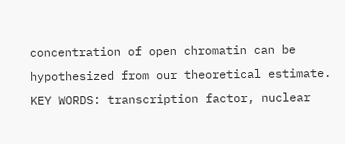concentration of open chromatin can be hypothesized from our theoretical estimate.
KEY WORDS: transcription factor, nuclear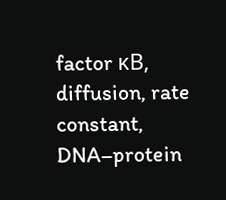factor κB, diffusion, rate constant, DNA–protein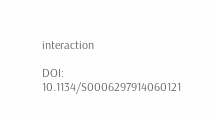interaction

DOI: 10.1134/S0006297914060121